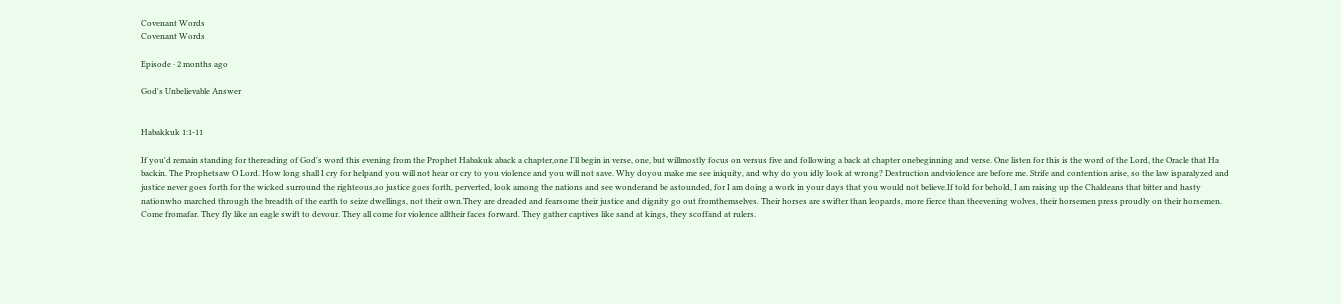Covenant Words
Covenant Words

Episode · 2 months ago

God's Unbelievable Answer


Habakkuk 1:1-11

If you'd remain standing for thereading of God's word this evening from the Prophet Habakuk aback a chapter,one I'll begin in verse, one, but willmostly focus on versus five and following a back at chapter onebeginning and verse. One listen for this is the word of the Lord, the Oracle that Ha backin. The Prophetsaw O Lord. How long shall I cry for helpand you will not hear or cry to you violence and you will not save. Why doyou make me see iniquity, and why do you idly look at wrong? Destruction andviolence are before me. Strife and contention arise, so the law isparalyzed and justice never goes forth for the wicked surround the righteous,so justice goes forth, perverted, look among the nations and see wonderand be astounded, for I am doing a work in your days that you would not believe.If told for behold, I am raising up the Chaldeans that bitter and hasty nationwho marched through the breadth of the earth to seize dwellings, not their own.They are dreaded and fearsome their justice and dignity go out fromthemselves. Their horses are swifter than leopards, more fierce than theevening wolves, their horsemen press proudly on their horsemen. Come fromafar. They fly like an eagle swift to devour. They all come for violence alltheir faces forward. They gather captives like sand at kings, they scoffand at rulers.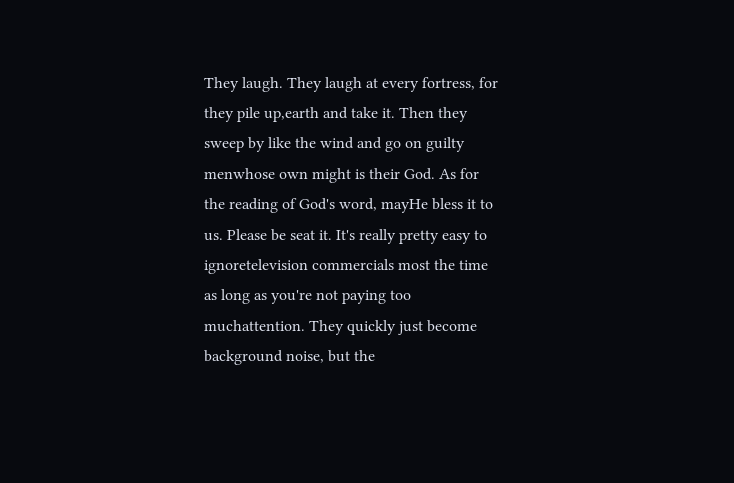They laugh. They laugh at every fortress, for they pile up,earth and take it. Then they sweep by like the wind and go on guilty menwhose own might is their God. As for the reading of God's word, mayHe bless it to us. Please be seat it. It's really pretty easy to ignoretelevision commercials most the time as long as you're not paying too muchattention. They quickly just become background noise, but the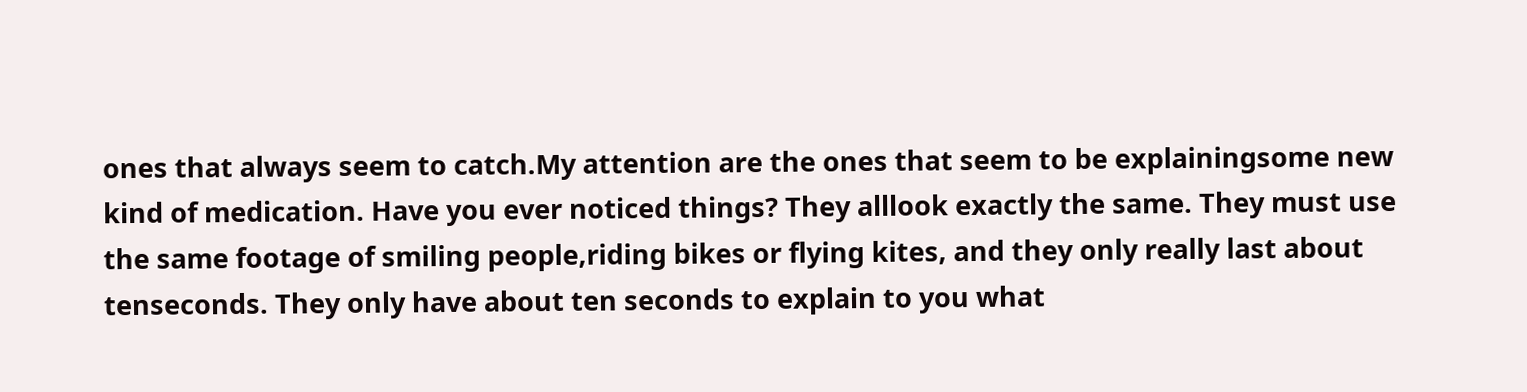ones that always seem to catch.My attention are the ones that seem to be explainingsome new kind of medication. Have you ever noticed things? They alllook exactly the same. They must use the same footage of smiling people,riding bikes or flying kites, and they only really last about tenseconds. They only have about ten seconds to explain to you what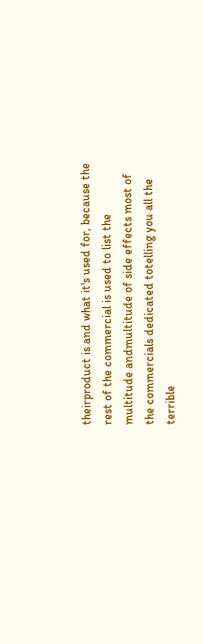theirproduct is and what it's used for, because the rest of the commercial is used to list the multitude andmultitude of side effects most of the commercials dedicated totelling you all the terrible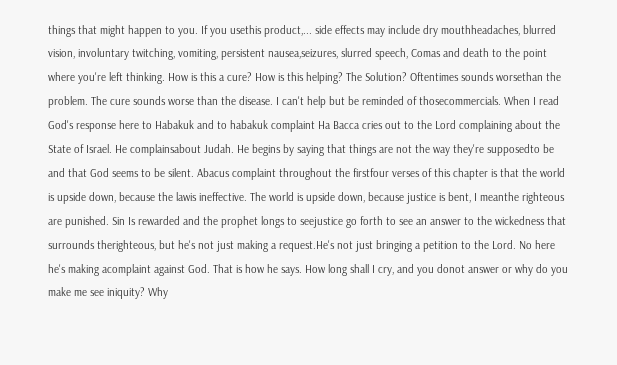things that might happen to you. If you usethis product,... side effects may include dry mouthheadaches, blurred vision, involuntary twitching, vomiting, persistent nausea,seizures, slurred speech, Comas and death to the point where you're left thinking. How is this a cure? How is this helping? The Solution? Oftentimes sounds worsethan the problem. The cure sounds worse than the disease. I can't help but be reminded of thosecommercials. When I read God's response here to Habakuk and to habakuk complaint Ha Bacca cries out to the Lord complaining about the State of Israel. He complainsabout Judah. He begins by saying that things are not the way they're supposedto be and that God seems to be silent. Abacus complaint throughout the firstfour verses of this chapter is that the world is upside down, because the lawis ineffective. The world is upside down, because justice is bent, I meanthe righteous are punished. Sin Is rewarded and the prophet longs to seejustice go forth to see an answer to the wickedness that surrounds therighteous, but he's not just making a request.He's not just bringing a petition to the Lord. No here he's making acomplaint against God. That is how he says. How long shall I cry, and you donot answer or why do you make me see iniquity? Why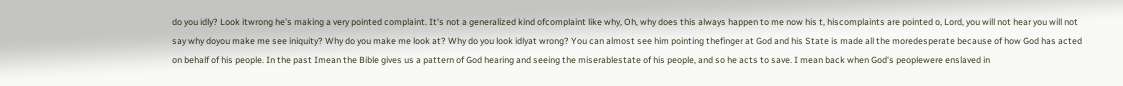do you idly? Look itwrong he's making a very pointed complaint. It's not a generalized kind ofcomplaint like why, Oh, why does this always happen to me now his t, hiscomplaints are pointed o, Lord, you will not hear you will not say why doyou make me see iniquity? Why do you make me look at? Why do you look idlyat wrong? You can almost see him pointing thefinger at God and his State is made all the moredesperate because of how God has acted on behalf of his people. In the past Imean the Bible gives us a pattern of God hearing and seeing the miserablestate of his people, and so he acts to save. I mean back when God's peoplewere enslaved in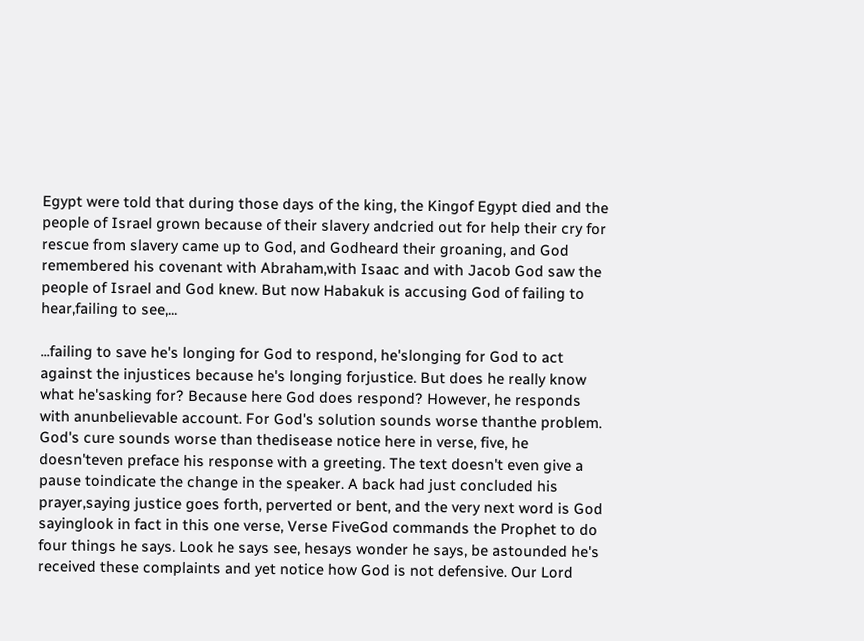Egypt were told that during those days of the king, the Kingof Egypt died and the people of Israel grown because of their slavery andcried out for help their cry for rescue from slavery came up to God, and Godheard their groaning, and God remembered his covenant with Abraham,with Isaac and with Jacob God saw the people of Israel and God knew. But now Habakuk is accusing God of failing to hear,failing to see,...

...failing to save he's longing for God to respond, he'slonging for God to act against the injustices because he's longing forjustice. But does he really know what he'sasking for? Because here God does respond? However, he responds with anunbelievable account. For God's solution sounds worse thanthe problem. God's cure sounds worse than thedisease notice here in verse, five, he doesn'teven preface his response with a greeting. The text doesn't even give a pause toindicate the change in the speaker. A back had just concluded his prayer,saying justice goes forth, perverted or bent, and the very next word is God sayinglook in fact in this one verse, Verse FiveGod commands the Prophet to do four things he says. Look he says see, hesays wonder he says, be astounded he's received these complaints and yet notice how God is not defensive. Our Lord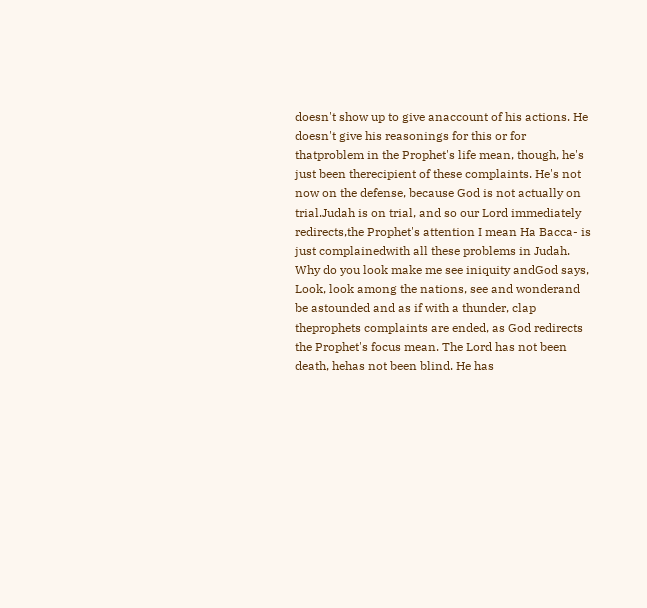doesn't show up to give anaccount of his actions. He doesn't give his reasonings for this or for thatproblem in the Prophet's life mean, though, he's just been therecipient of these complaints. He's not now on the defense, because God is not actually on trial.Judah is on trial, and so our Lord immediately redirects,the Prophet's attention I mean Ha Bacca- is just complainedwith all these problems in Judah. Why do you look make me see iniquity andGod says, Look, look among the nations, see and wonderand be astounded and as if with a thunder, clap theprophets complaints are ended, as God redirects the Prophet's focus mean. The Lord has not been death, hehas not been blind. He has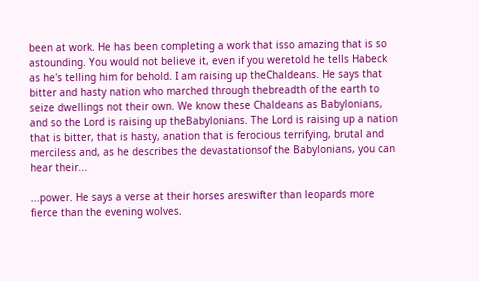been at work. He has been completing a work that isso amazing that is so astounding. You would not believe it, even if you weretold he tells Habeck as he's telling him for behold. I am raising up theChaldeans. He says that bitter and hasty nation who marched through thebreadth of the earth to seize dwellings not their own. We know these Chaldeans as Babylonians, and so the Lord is raising up theBabylonians. The Lord is raising up a nation that is bitter, that is hasty, anation that is ferocious terrifying, brutal and merciless and, as he describes the devastationsof the Babylonians, you can hear their...

...power. He says a verse at their horses areswifter than leopards more fierce than the evening wolves.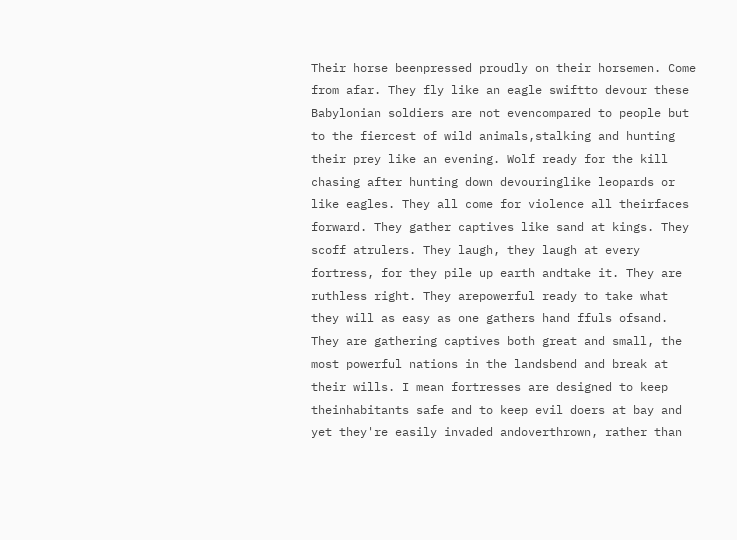Their horse beenpressed proudly on their horsemen. Come from afar. They fly like an eagle swiftto devour these Babylonian soldiers are not evencompared to people but to the fiercest of wild animals,stalking and hunting their prey like an evening. Wolf ready for the kill chasing after hunting down devouringlike leopards or like eagles. They all come for violence all theirfaces forward. They gather captives like sand at kings. They scoff atrulers. They laugh, they laugh at every fortress, for they pile up earth andtake it. They are ruthless right. They arepowerful ready to take what they will as easy as one gathers hand ffuls ofsand. They are gathering captives both great and small, the most powerful nations in the landsbend and break at their wills. I mean fortresses are designed to keep theinhabitants safe and to keep evil doers at bay and yet they're easily invaded andoverthrown, rather than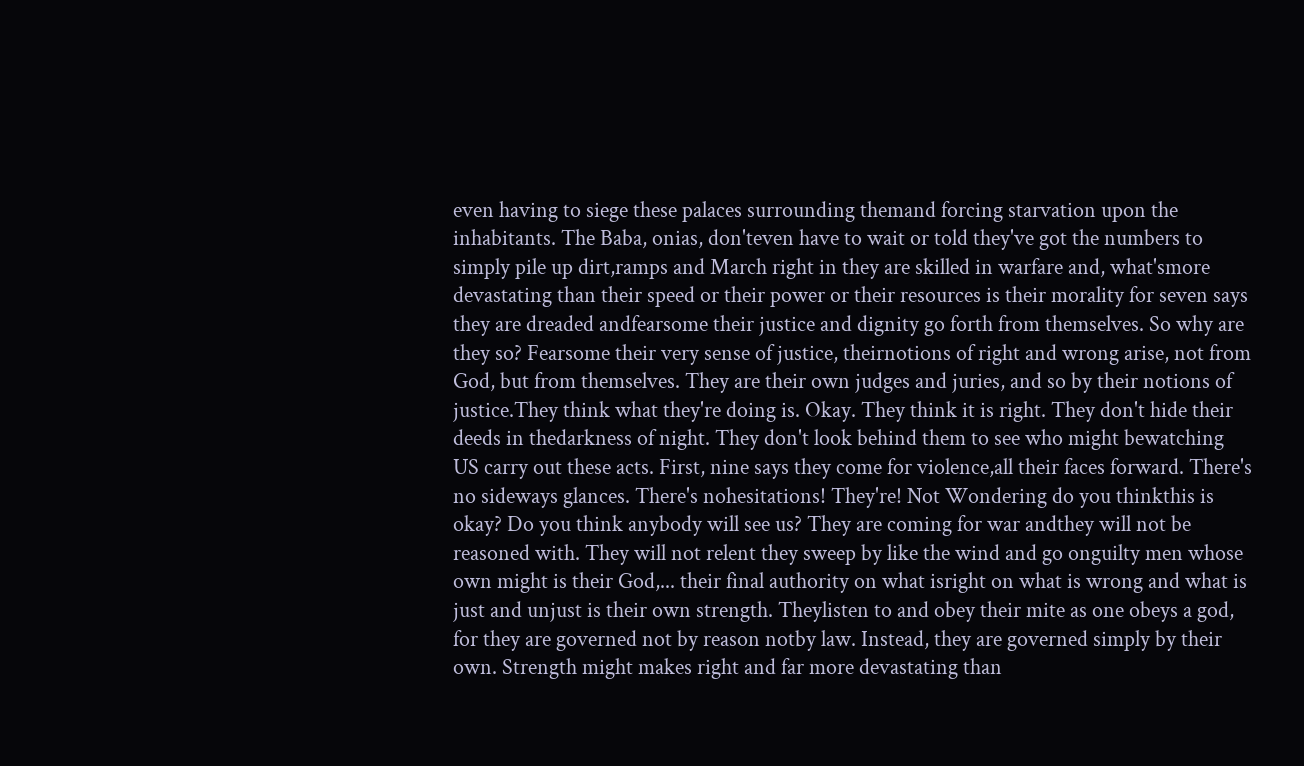even having to siege these palaces surrounding themand forcing starvation upon the inhabitants. The Baba, onias, don'teven have to wait or told they've got the numbers to simply pile up dirt,ramps and March right in they are skilled in warfare and, what'smore devastating than their speed or their power or their resources is their morality for seven says they are dreaded andfearsome their justice and dignity go forth from themselves. So why are they so? Fearsome their very sense of justice, theirnotions of right and wrong arise, not from God, but from themselves. They are their own judges and juries, and so by their notions of justice.They think what they're doing is. Okay. They think it is right. They don't hide their deeds in thedarkness of night. They don't look behind them to see who might bewatching US carry out these acts. First, nine says they come for violence,all their faces forward. There's no sideways glances. There's nohesitations! They're! Not Wondering do you thinkthis is okay? Do you think anybody will see us? They are coming for war andthey will not be reasoned with. They will not relent they sweep by like the wind and go onguilty men whose own might is their God,... their final authority on what isright on what is wrong and what is just and unjust is their own strength. Theylisten to and obey their mite as one obeys a god, for they are governed not by reason notby law. Instead, they are governed simply by their own. Strength might makes right and far more devastating than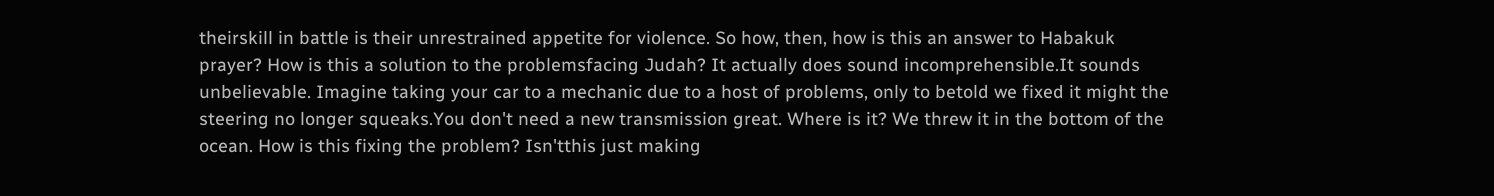theirskill in battle is their unrestrained appetite for violence. So how, then, how is this an answer to Habakuk prayer? How is this a solution to the problemsfacing Judah? It actually does sound incomprehensible.It sounds unbelievable. Imagine taking your car to a mechanic due to a host of problems, only to betold we fixed it might the steering no longer squeaks.You don't need a new transmission great. Where is it? We threw it in the bottom of the ocean. How is this fixing the problem? Isn'tthis just making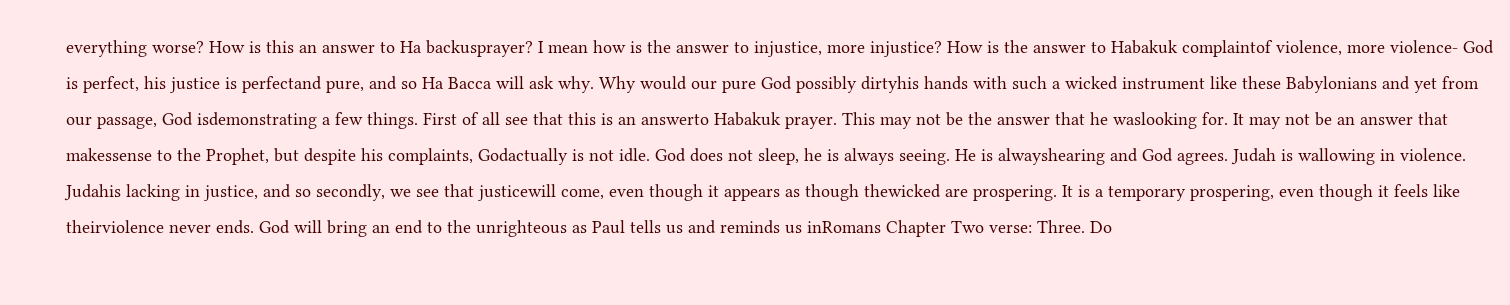everything worse? How is this an answer to Ha backusprayer? I mean how is the answer to injustice, more injustice? How is the answer to Habakuk complaintof violence, more violence- God is perfect, his justice is perfectand pure, and so Ha Bacca will ask why. Why would our pure God possibly dirtyhis hands with such a wicked instrument like these Babylonians and yet from our passage, God isdemonstrating a few things. First of all see that this is an answerto Habakuk prayer. This may not be the answer that he waslooking for. It may not be an answer that makessense to the Prophet, but despite his complaints, Godactually is not idle. God does not sleep, he is always seeing. He is alwayshearing and God agrees. Judah is wallowing in violence. Judahis lacking in justice, and so secondly, we see that justicewill come, even though it appears as though thewicked are prospering. It is a temporary prospering, even though it feels like theirviolence never ends. God will bring an end to the unrighteous as Paul tells us and reminds us inRomans Chapter Two verse: Three. Do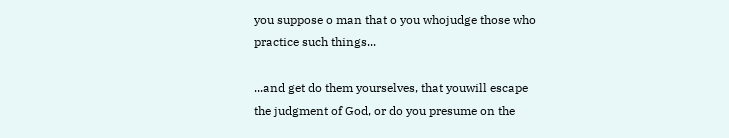you suppose o man that o you whojudge those who practice such things...

...and get do them yourselves, that youwill escape the judgment of God, or do you presume on the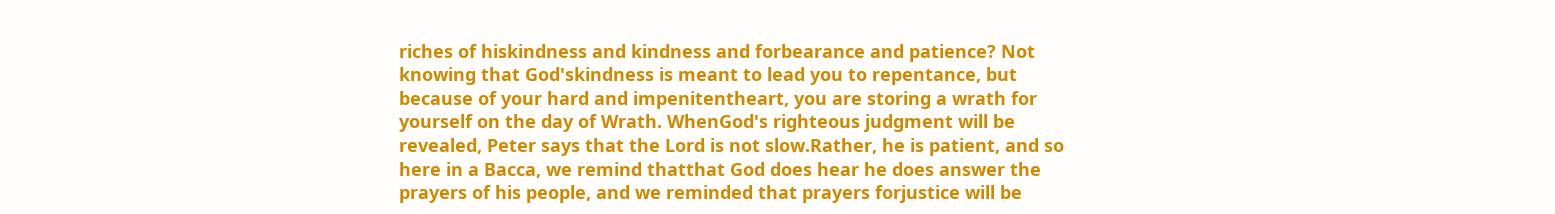riches of hiskindness and kindness and forbearance and patience? Not knowing that God'skindness is meant to lead you to repentance, but because of your hard and impenitentheart, you are storing a wrath for yourself on the day of Wrath. WhenGod's righteous judgment will be revealed, Peter says that the Lord is not slow.Rather, he is patient, and so here in a Bacca, we remind thatthat God does hear he does answer the prayers of his people, and we reminded that prayers forjustice will be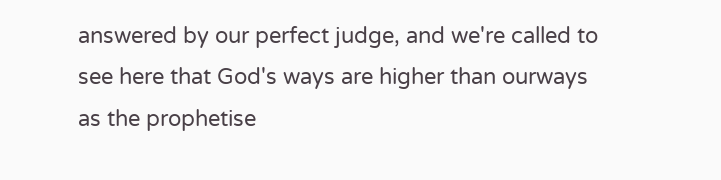answered by our perfect judge, and we're called to see here that God's ways are higher than ourways as the prophetise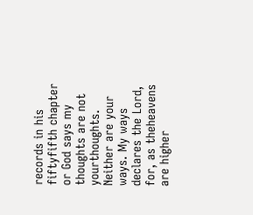records in his fiftyfifth chapter or God says my thoughts are not yourthoughts. Neither are your ways. My ways declares the Lord, for, as theheavens are higher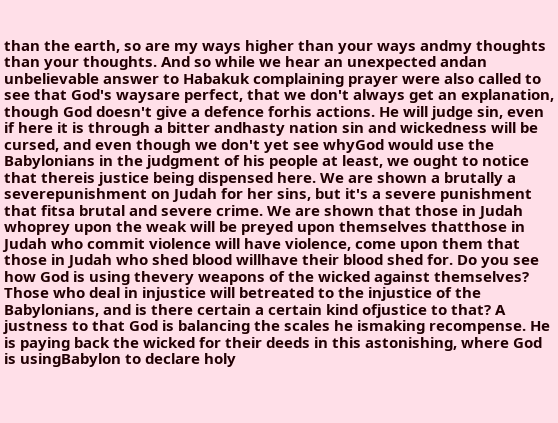than the earth, so are my ways higher than your ways andmy thoughts than your thoughts. And so while we hear an unexpected andan unbelievable answer to Habakuk complaining prayer were also called to see that God's waysare perfect, that we don't always get an explanation, though God doesn't give a defence forhis actions. He will judge sin, even if here it is through a bitter andhasty nation sin and wickedness will be cursed, and even though we don't yet see whyGod would use the Babylonians in the judgment of his people at least, we ought to notice that thereis justice being dispensed here. We are shown a brutally a severepunishment on Judah for her sins, but it's a severe punishment that fitsa brutal and severe crime. We are shown that those in Judah whoprey upon the weak will be preyed upon themselves thatthose in Judah who commit violence will have violence, come upon them that those in Judah who shed blood willhave their blood shed for. Do you see how God is using thevery weapons of the wicked against themselves? Those who deal in injustice will betreated to the injustice of the Babylonians, and is there certain a certain kind ofjustice to that? A justness to that God is balancing the scales he ismaking recompense. He is paying back the wicked for their deeds in this astonishing, where God is usingBabylon to declare holy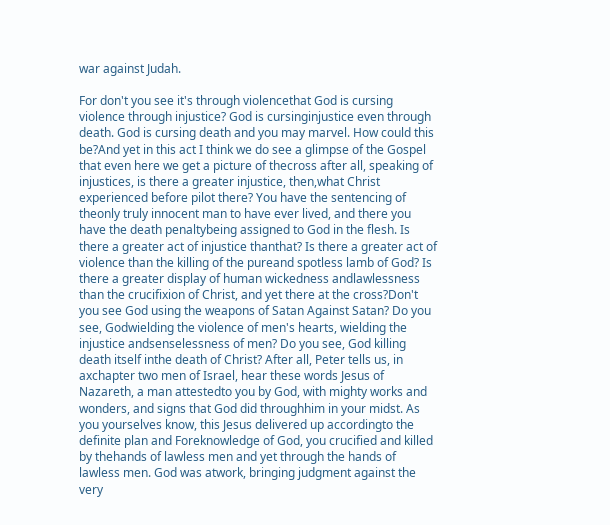war against Judah.

For don't you see it's through violencethat God is cursing violence through injustice? God is cursinginjustice even through death. God is cursing death and you may marvel. How could this be?And yet in this act I think we do see a glimpse of the Gospel that even here we get a picture of thecross after all, speaking of injustices, is there a greater injustice, then,what Christ experienced before pilot there? You have the sentencing of theonly truly innocent man to have ever lived, and there you have the death penaltybeing assigned to God in the flesh. Is there a greater act of injustice thanthat? Is there a greater act of violence than the killing of the pureand spotless lamb of God? Is there a greater display of human wickedness andlawlessness than the crucifixion of Christ, and yet there at the cross?Don't you see God using the weapons of Satan Against Satan? Do you see, Godwielding the violence of men's hearts, wielding the injustice andsenselessness of men? Do you see, God killing death itself inthe death of Christ? After all, Peter tells us, in axchapter two men of Israel, hear these words Jesus of Nazareth, a man attestedto you by God, with mighty works and wonders, and signs that God did throughhim in your midst. As you yourselves know, this Jesus delivered up accordingto the definite plan and Foreknowledge of God, you crucified and killed by thehands of lawless men and yet through the hands of lawless men. God was atwork, bringing judgment against the very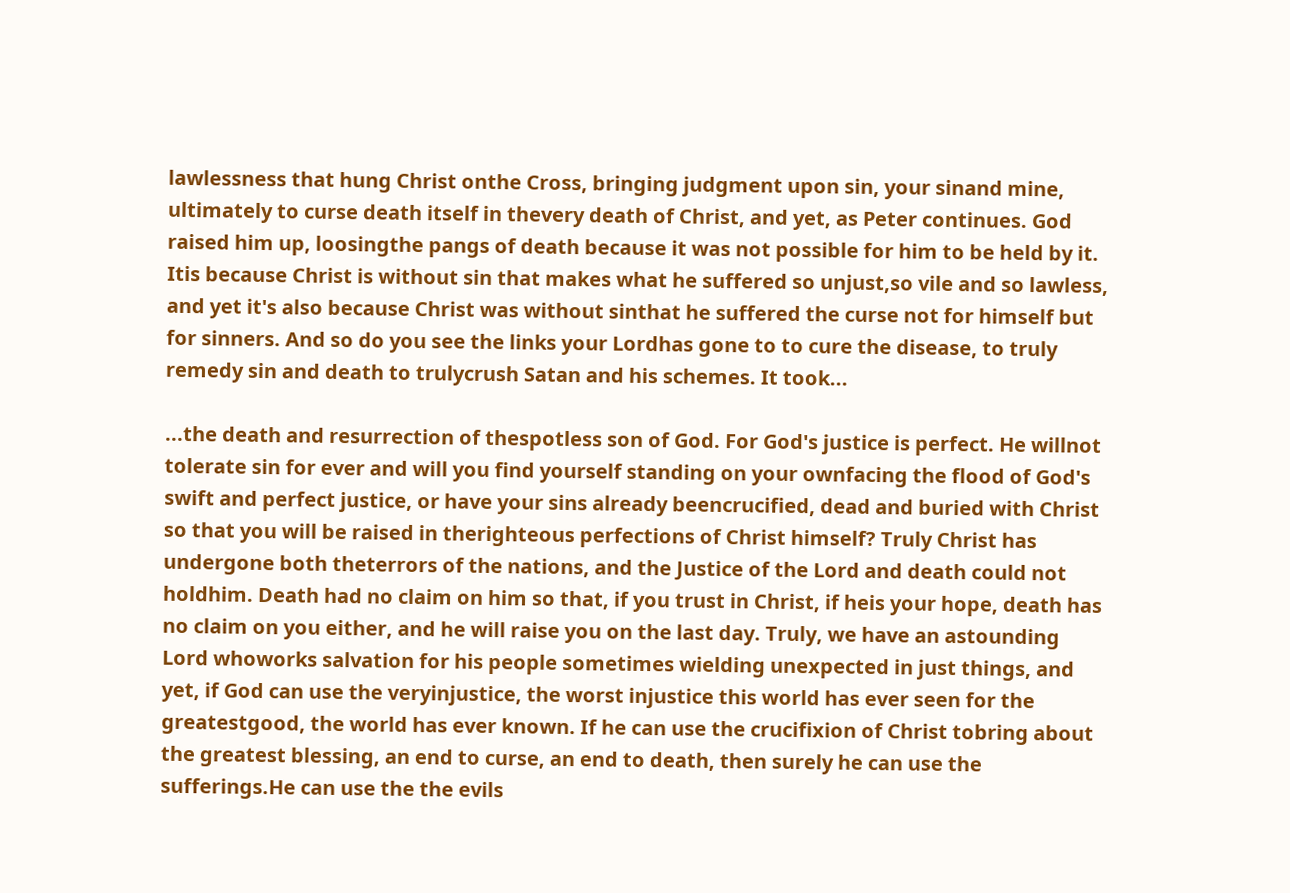lawlessness that hung Christ onthe Cross, bringing judgment upon sin, your sinand mine, ultimately to curse death itself in thevery death of Christ, and yet, as Peter continues. God raised him up, loosingthe pangs of death because it was not possible for him to be held by it. Itis because Christ is without sin that makes what he suffered so unjust,so vile and so lawless, and yet it's also because Christ was without sinthat he suffered the curse not for himself but for sinners. And so do you see the links your Lordhas gone to to cure the disease, to truly remedy sin and death to trulycrush Satan and his schemes. It took...

...the death and resurrection of thespotless son of God. For God's justice is perfect. He willnot tolerate sin for ever and will you find yourself standing on your ownfacing the flood of God's swift and perfect justice, or have your sins already beencrucified, dead and buried with Christ so that you will be raised in therighteous perfections of Christ himself? Truly Christ has undergone both theterrors of the nations, and the Justice of the Lord and death could not holdhim. Death had no claim on him so that, if you trust in Christ, if heis your hope, death has no claim on you either, and he will raise you on the last day. Truly, we have an astounding Lord whoworks salvation for his people sometimes wielding unexpected in just things, and yet, if God can use the veryinjustice, the worst injustice this world has ever seen for the greatestgood, the world has ever known. If he can use the crucifixion of Christ tobring about the greatest blessing, an end to curse, an end to death, then surely he can use the sufferings.He can use the the evils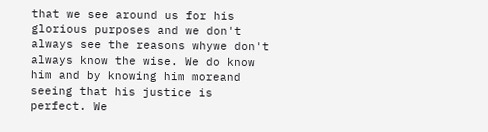that we see around us for his glorious purposes and we don't always see the reasons whywe don't always know the wise. We do know him and by knowing him moreand seeing that his justice is perfect. We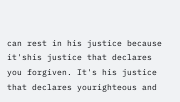can rest in his justice because it'shis justice that declares you forgiven. It's his justice that declares yourighteous and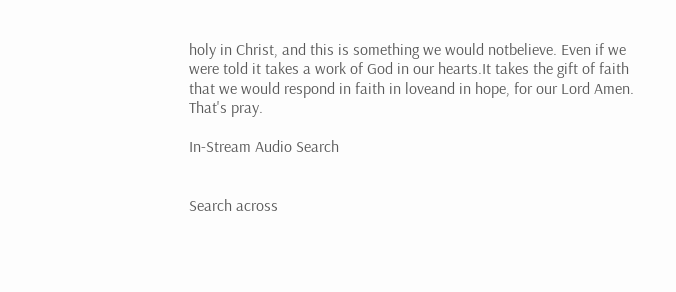holy in Christ, and this is something we would notbelieve. Even if we were told it takes a work of God in our hearts.It takes the gift of faith that we would respond in faith in loveand in hope, for our Lord Amen. That's pray.

In-Stream Audio Search


Search across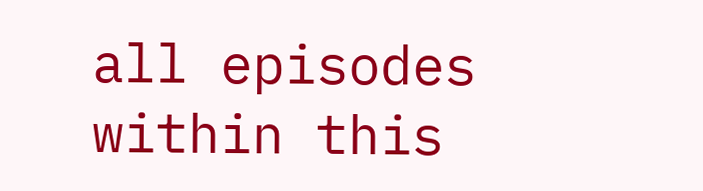all episodes within this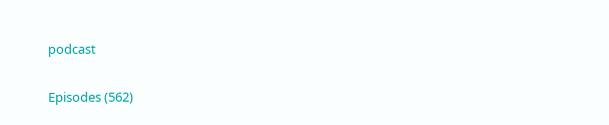podcast

Episodes (562)